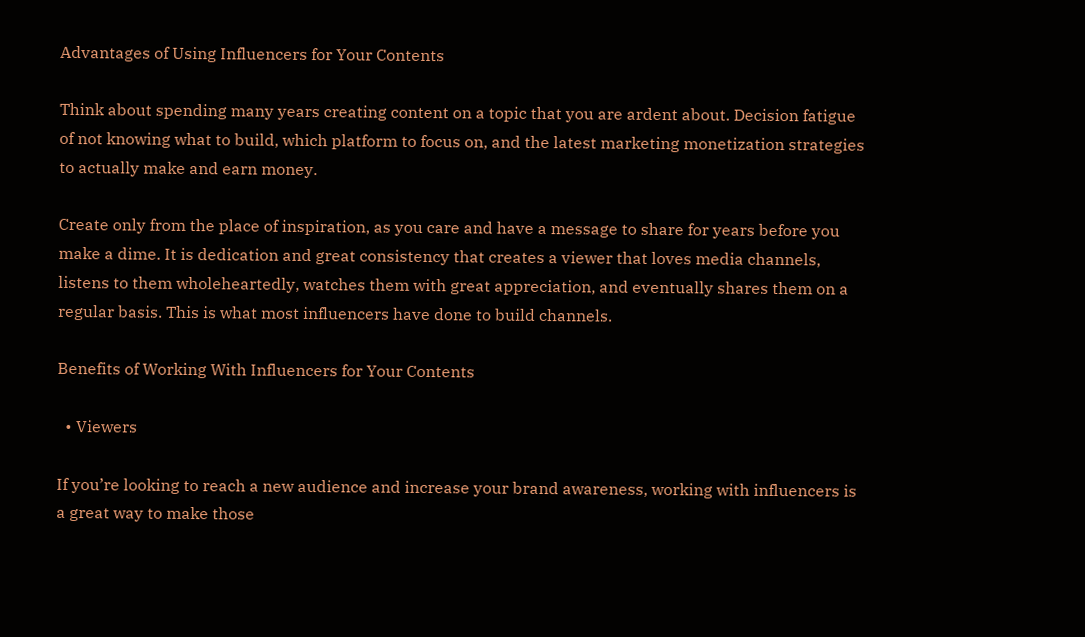Advantages of Using Influencers for Your Contents

Think about spending many years creating content on a topic that you are ardent about. Decision fatigue of not knowing what to build, which platform to focus on, and the latest marketing monetization strategies to actually make and earn money.

Create only from the place of inspiration, as you care and have a message to share for years before you make a dime. It is dedication and great consistency that creates a viewer that loves media channels, listens to them wholeheartedly, watches them with great appreciation, and eventually shares them on a regular basis. This is what most influencers have done to build channels.

Benefits of Working With Influencers for Your Contents

  • Viewers

If you’re looking to reach a new audience and increase your brand awareness, working with influencers is a great way to make those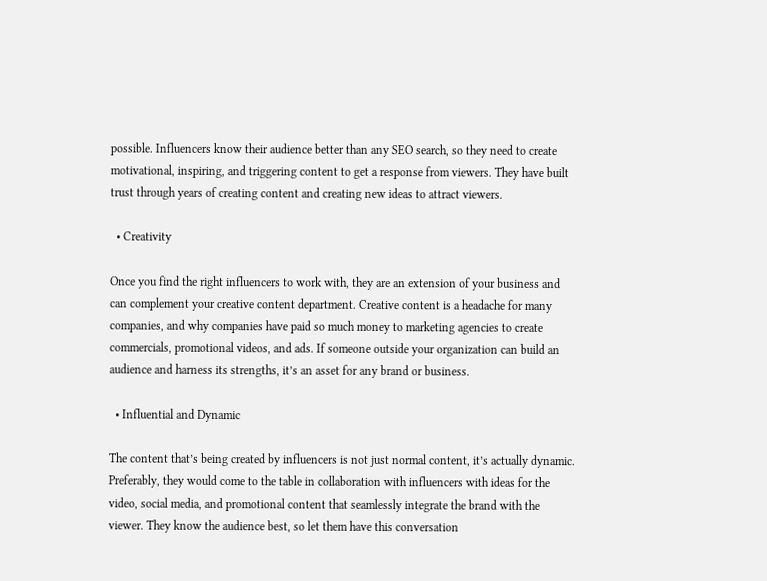possible. Influencers know their audience better than any SEO search, so they need to create motivational, inspiring, and triggering content to get a response from viewers. They have built trust through years of creating content and creating new ideas to attract viewers.

  • Creativity

Once you find the right influencers to work with, they are an extension of your business and can complement your creative content department. Creative content is a headache for many companies, and why companies have paid so much money to marketing agencies to create commercials, promotional videos, and ads. If someone outside your organization can build an audience and harness its strengths, it’s an asset for any brand or business.

  • Influential and Dynamic

The content that’s being created by influencers is not just normal content, it’s actually dynamic. Preferably, they would come to the table in collaboration with influencers with ideas for the video, social media, and promotional content that seamlessly integrate the brand with the viewer. They know the audience best, so let them have this conversation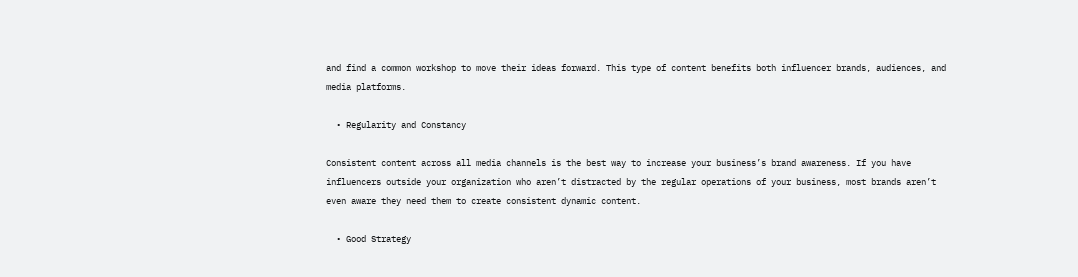and find a common workshop to move their ideas forward. This type of content benefits both influencer brands, audiences, and media platforms.

  • Regularity and Constancy

Consistent content across all media channels is the best way to increase your business’s brand awareness. If you have influencers outside your organization who aren’t distracted by the regular operations of your business, most brands aren’t even aware they need them to create consistent dynamic content.

  • Good Strategy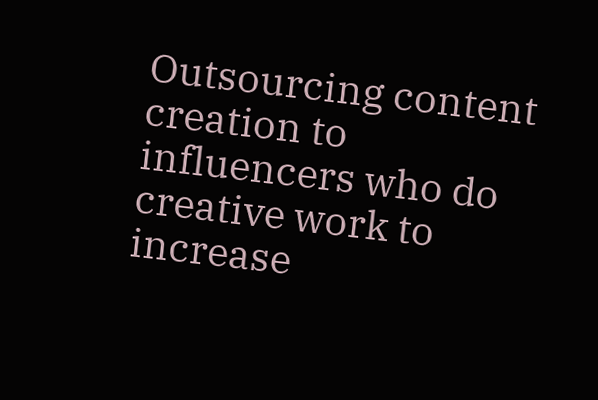Outsourcing content creation to influencers who do creative work to increase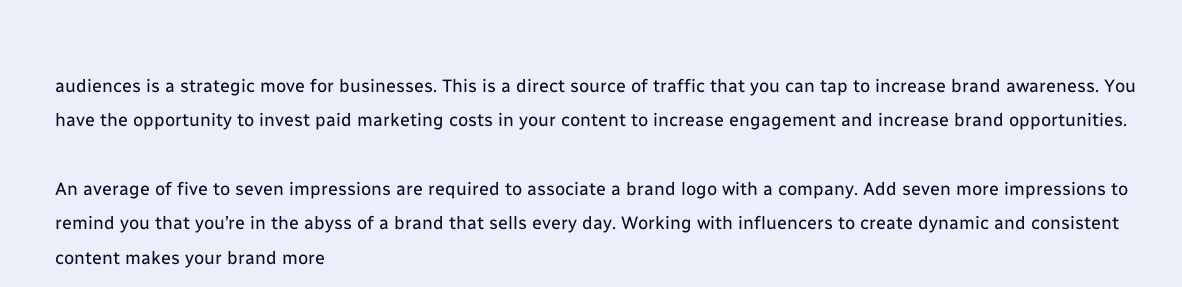audiences is a strategic move for businesses. This is a direct source of traffic that you can tap to increase brand awareness. You have the opportunity to invest paid marketing costs in your content to increase engagement and increase brand opportunities.

An average of five to seven impressions are required to associate a brand logo with a company. Add seven more impressions to remind you that you’re in the abyss of a brand that sells every day. Working with influencers to create dynamic and consistent content makes your brand more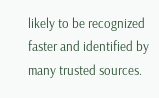likely to be recognized faster and identified by many trusted sources.